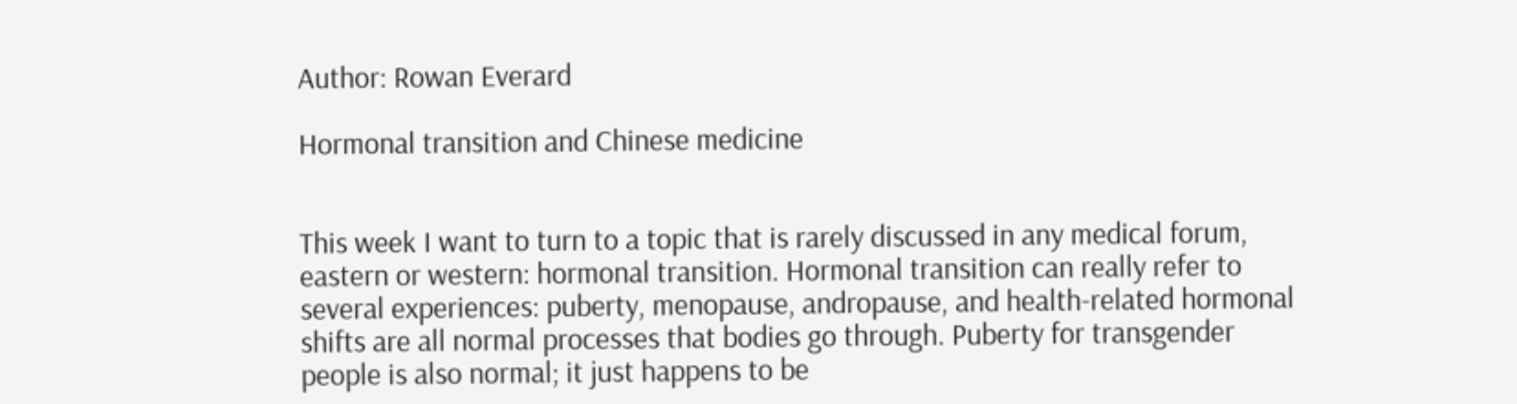Author: Rowan Everard

Hormonal transition and Chinese medicine


This week I want to turn to a topic that is rarely discussed in any medical forum, eastern or western: hormonal transition. Hormonal transition can really refer to several experiences: puberty, menopause, andropause, and health-related hormonal shifts are all normal processes that bodies go through. Puberty for transgender people is also normal; it just happens to be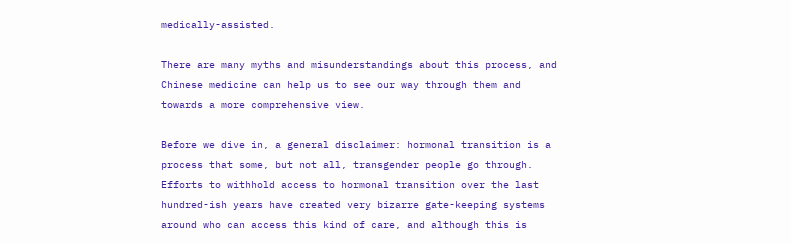medically-assisted.

There are many myths and misunderstandings about this process, and Chinese medicine can help us to see our way through them and towards a more comprehensive view.

Before we dive in, a general disclaimer: hormonal transition is a process that some, but not all, transgender people go through. Efforts to withhold access to hormonal transition over the last hundred-ish years have created very bizarre gate-keeping systems around who can access this kind of care, and although this is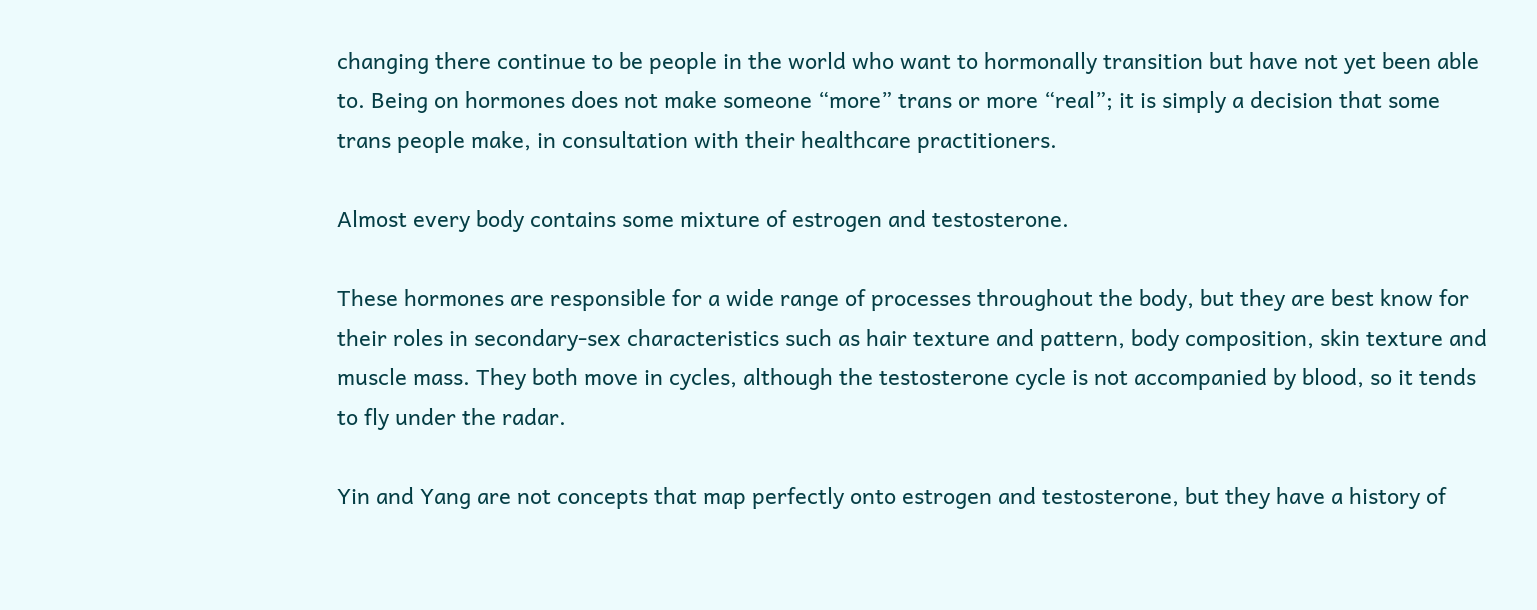changing there continue to be people in the world who want to hormonally transition but have not yet been able to. Being on hormones does not make someone “more” trans or more “real”; it is simply a decision that some trans people make, in consultation with their healthcare practitioners.

Almost every body contains some mixture of estrogen and testosterone.

These hormones are responsible for a wide range of processes throughout the body, but they are best know for their roles in secondary-sex characteristics such as hair texture and pattern, body composition, skin texture and muscle mass. They both move in cycles, although the testosterone cycle is not accompanied by blood, so it tends to fly under the radar.

Yin and Yang are not concepts that map perfectly onto estrogen and testosterone, but they have a history of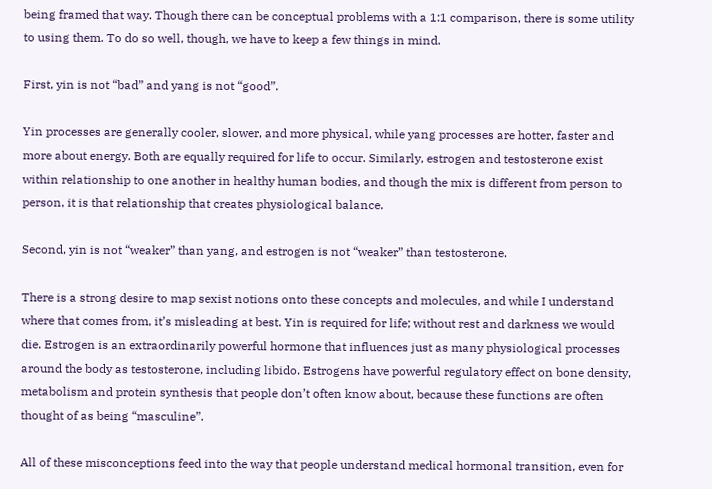being framed that way. Though there can be conceptual problems with a 1:1 comparison, there is some utility to using them. To do so well, though, we have to keep a few things in mind.

First, yin is not “bad” and yang is not “good”.

Yin processes are generally cooler, slower, and more physical, while yang processes are hotter, faster and more about energy. Both are equally required for life to occur. Similarly, estrogen and testosterone exist within relationship to one another in healthy human bodies, and though the mix is different from person to person, it is that relationship that creates physiological balance.

Second, yin is not “weaker” than yang, and estrogen is not “weaker” than testosterone.

There is a strong desire to map sexist notions onto these concepts and molecules, and while I understand where that comes from, it’s misleading at best. Yin is required for life; without rest and darkness we would die. Estrogen is an extraordinarily powerful hormone that influences just as many physiological processes around the body as testosterone, including libido. Estrogens have powerful regulatory effect on bone density, metabolism and protein synthesis that people don’t often know about, because these functions are often thought of as being “masculine”.

All of these misconceptions feed into the way that people understand medical hormonal transition, even for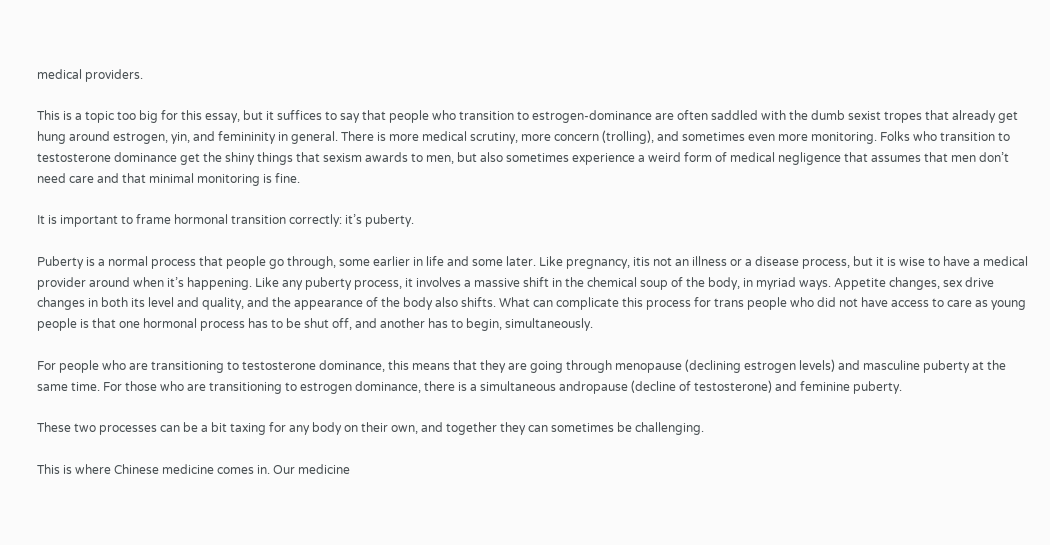medical providers.

This is a topic too big for this essay, but it suffices to say that people who transition to estrogen-dominance are often saddled with the dumb sexist tropes that already get hung around estrogen, yin, and femininity in general. There is more medical scrutiny, more concern (trolling), and sometimes even more monitoring. Folks who transition to testosterone dominance get the shiny things that sexism awards to men, but also sometimes experience a weird form of medical negligence that assumes that men don’t need care and that minimal monitoring is fine.

It is important to frame hormonal transition correctly: it’s puberty.

Puberty is a normal process that people go through, some earlier in life and some later. Like pregnancy, itis not an illness or a disease process, but it is wise to have a medical provider around when it’s happening. Like any puberty process, it involves a massive shift in the chemical soup of the body, in myriad ways. Appetite changes, sex drive changes in both its level and quality, and the appearance of the body also shifts. What can complicate this process for trans people who did not have access to care as young people is that one hormonal process has to be shut off, and another has to begin, simultaneously.

For people who are transitioning to testosterone dominance, this means that they are going through menopause (declining estrogen levels) and masculine puberty at the same time. For those who are transitioning to estrogen dominance, there is a simultaneous andropause (decline of testosterone) and feminine puberty.

These two processes can be a bit taxing for any body on their own, and together they can sometimes be challenging.

This is where Chinese medicine comes in. Our medicine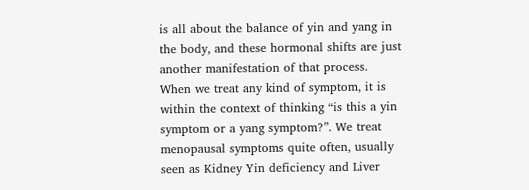is all about the balance of yin and yang in the body, and these hormonal shifts are just another manifestation of that process. When we treat any kind of symptom, it is within the context of thinking “is this a yin symptom or a yang symptom?”. We treat menopausal symptoms quite often, usually seen as Kidney Yin deficiency and Liver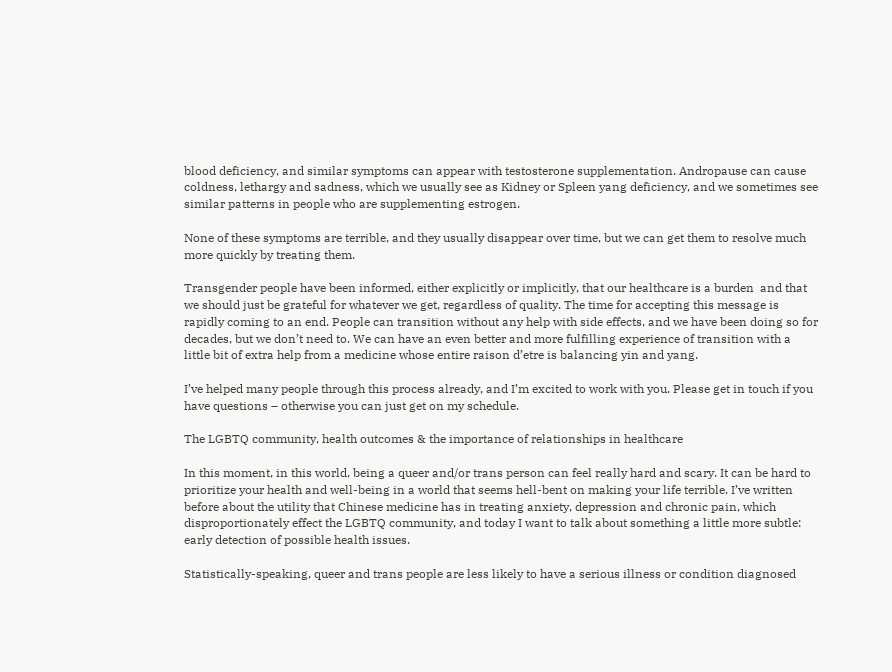blood deficiency, and similar symptoms can appear with testosterone supplementation. Andropause can cause coldness, lethargy and sadness, which we usually see as Kidney or Spleen yang deficiency, and we sometimes see similar patterns in people who are supplementing estrogen.

None of these symptoms are terrible, and they usually disappear over time, but we can get them to resolve much more quickly by treating them.

Transgender people have been informed, either explicitly or implicitly, that our healthcare is a burden  and that we should just be grateful for whatever we get, regardless of quality. The time for accepting this message is rapidly coming to an end. People can transition without any help with side effects, and we have been doing so for decades, but we don’t need to. We can have an even better and more fulfilling experience of transition with a little bit of extra help from a medicine whose entire raison d’etre is balancing yin and yang.

I’ve helped many people through this process already, and I’m excited to work with you. Please get in touch if you have questions – otherwise you can just get on my schedule.

The LGBTQ community, health outcomes & the importance of relationships in healthcare

In this moment, in this world, being a queer and/or trans person can feel really hard and scary. It can be hard to prioritize your health and well-being in a world that seems hell-bent on making your life terrible. I’ve written before about the utility that Chinese medicine has in treating anxiety, depression and chronic pain, which disproportionately effect the LGBTQ community, and today I want to talk about something a little more subtle: early detection of possible health issues.

Statistically-speaking, queer and trans people are less likely to have a serious illness or condition diagnosed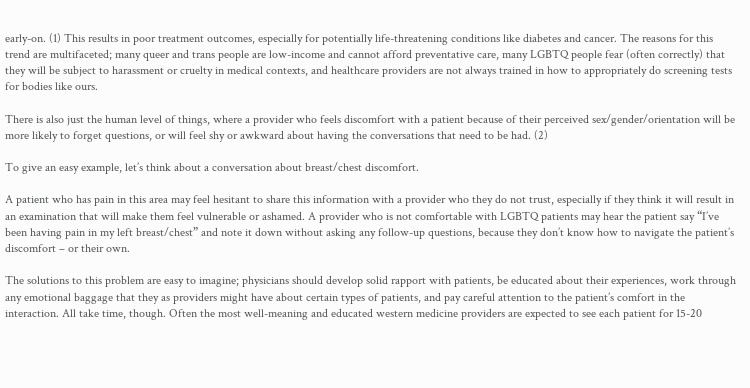early-on. (1) This results in poor treatment outcomes, especially for potentially life-threatening conditions like diabetes and cancer. The reasons for this trend are multifaceted; many queer and trans people are low-income and cannot afford preventative care, many LGBTQ people fear (often correctly) that they will be subject to harassment or cruelty in medical contexts, and healthcare providers are not always trained in how to appropriately do screening tests for bodies like ours.

There is also just the human level of things, where a provider who feels discomfort with a patient because of their perceived sex/gender/orientation will be more likely to forget questions, or will feel shy or awkward about having the conversations that need to be had. (2)

To give an easy example, let’s think about a conversation about breast/chest discomfort.

A patient who has pain in this area may feel hesitant to share this information with a provider who they do not trust, especially if they think it will result in an examination that will make them feel vulnerable or ashamed. A provider who is not comfortable with LGBTQ patients may hear the patient say “I’ve been having pain in my left breast/chest” and note it down without asking any follow-up questions, because they don’t know how to navigate the patient’s discomfort – or their own.

The solutions to this problem are easy to imagine; physicians should develop solid rapport with patients, be educated about their experiences, work through any emotional baggage that they as providers might have about certain types of patients, and pay careful attention to the patient’s comfort in the interaction. All take time, though. Often the most well-meaning and educated western medicine providers are expected to see each patient for 15-20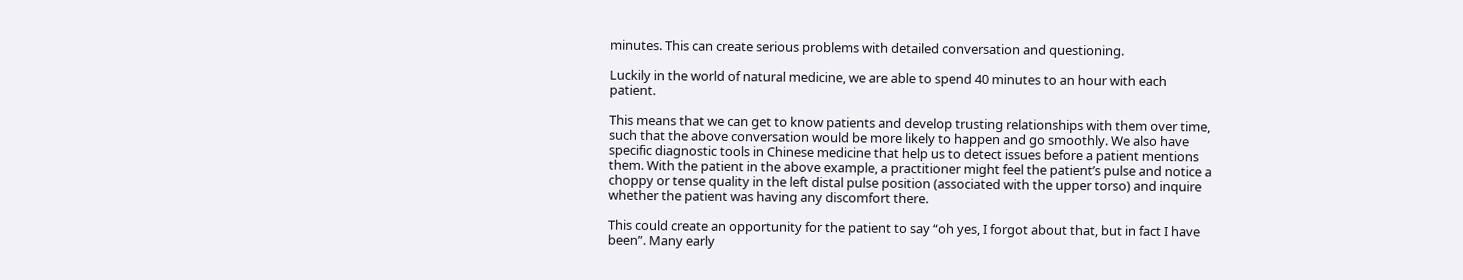minutes. This can create serious problems with detailed conversation and questioning.

Luckily in the world of natural medicine, we are able to spend 40 minutes to an hour with each patient.

This means that we can get to know patients and develop trusting relationships with them over time, such that the above conversation would be more likely to happen and go smoothly. We also have specific diagnostic tools in Chinese medicine that help us to detect issues before a patient mentions them. With the patient in the above example, a practitioner might feel the patient’s pulse and notice a choppy or tense quality in the left distal pulse position (associated with the upper torso) and inquire whether the patient was having any discomfort there.

This could create an opportunity for the patient to say “oh yes, I forgot about that, but in fact I have been”. Many early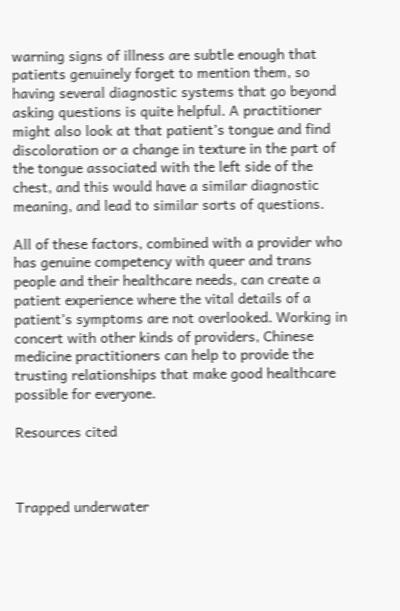warning signs of illness are subtle enough that patients genuinely forget to mention them, so having several diagnostic systems that go beyond asking questions is quite helpful. A practitioner might also look at that patient’s tongue and find discoloration or a change in texture in the part of the tongue associated with the left side of the chest, and this would have a similar diagnostic meaning, and lead to similar sorts of questions.

All of these factors, combined with a provider who has genuine competency with queer and trans people and their healthcare needs, can create a patient experience where the vital details of a patient’s symptoms are not overlooked. Working in concert with other kinds of providers, Chinese medicine practitioners can help to provide the trusting relationships that make good healthcare possible for everyone.

Resources cited



Trapped underwater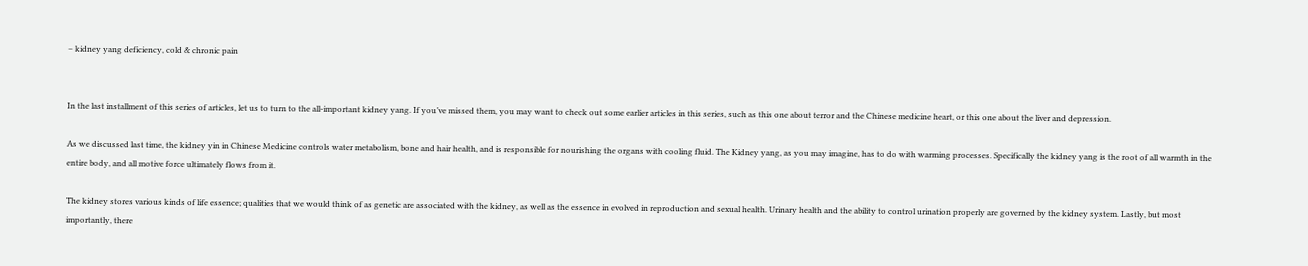– kidney yang deficiency, cold & chronic pain


In the last installment of this series of articles, let us to turn to the all-important kidney yang. If you’ve missed them, you may want to check out some earlier articles in this series, such as this one about terror and the Chinese medicine heart, or this one about the liver and depression.

As we discussed last time, the kidney yin in Chinese Medicine controls water metabolism, bone and hair health, and is responsible for nourishing the organs with cooling fluid. The Kidney yang, as you may imagine, has to do with warming processes. Specifically the kidney yang is the root of all warmth in the entire body, and all motive force ultimately flows from it.

The kidney stores various kinds of life essence; qualities that we would think of as genetic are associated with the kidney, as well as the essence in evolved in reproduction and sexual health. Urinary health and the ability to control urination properly are governed by the kidney system. Lastly, but most importantly, there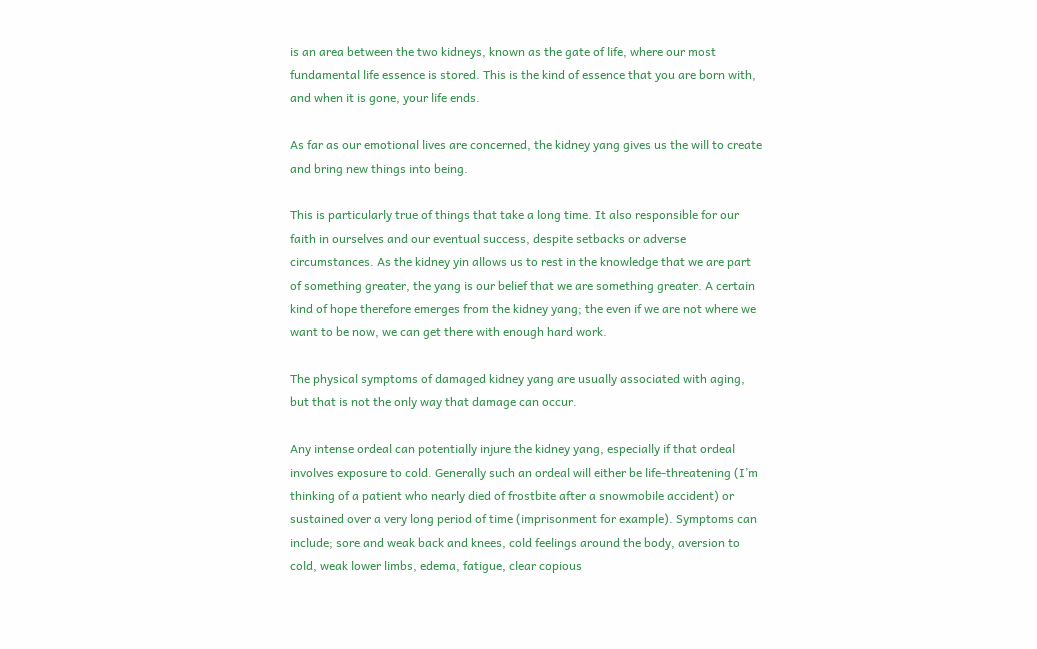is an area between the two kidneys, known as the gate of life, where our most fundamental life essence is stored. This is the kind of essence that you are born with, and when it is gone, your life ends.

As far as our emotional lives are concerned, the kidney yang gives us the will to create and bring new things into being.

This is particularly true of things that take a long time. It also responsible for our faith in ourselves and our eventual success, despite setbacks or adverse circumstances. As the kidney yin allows us to rest in the knowledge that we are part of something greater, the yang is our belief that we are something greater. A certain kind of hope therefore emerges from the kidney yang; the even if we are not where we want to be now, we can get there with enough hard work.

The physical symptoms of damaged kidney yang are usually associated with aging, but that is not the only way that damage can occur.

Any intense ordeal can potentially injure the kidney yang, especially if that ordeal involves exposure to cold. Generally such an ordeal will either be life-threatening (I’m thinking of a patient who nearly died of frostbite after a snowmobile accident) or sustained over a very long period of time (imprisonment for example). Symptoms can include; sore and weak back and knees, cold feelings around the body, aversion to cold, weak lower limbs, edema, fatigue, clear copious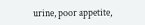urine, poor appetite,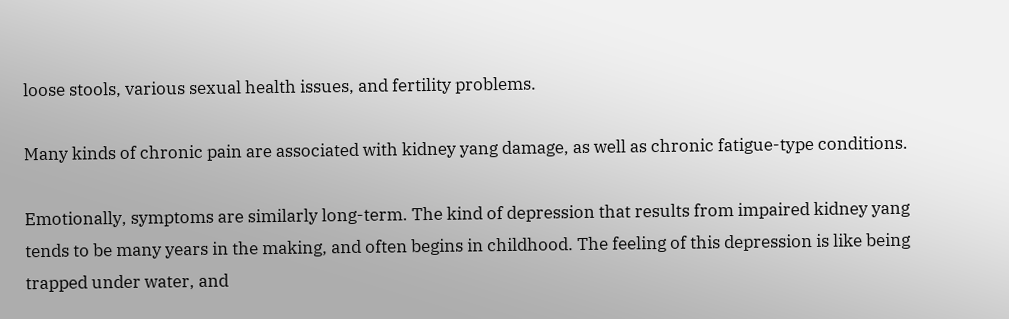loose stools, various sexual health issues, and fertility problems.

Many kinds of chronic pain are associated with kidney yang damage, as well as chronic fatigue-type conditions.

Emotionally, symptoms are similarly long-term. The kind of depression that results from impaired kidney yang tends to be many years in the making, and often begins in childhood. The feeling of this depression is like being trapped under water, and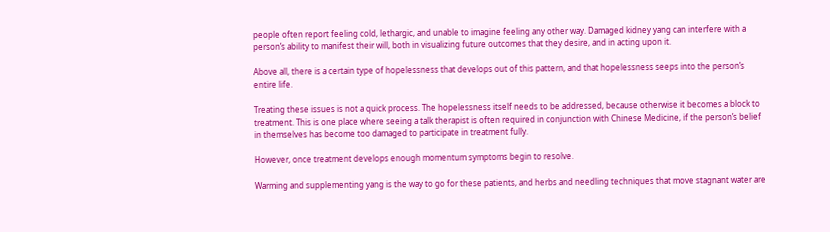people often report feeling cold, lethargic, and unable to imagine feeling any other way. Damaged kidney yang can interfere with a person’s ability to manifest their will, both in visualizing future outcomes that they desire, and in acting upon it.

Above all, there is a certain type of hopelessness that develops out of this pattern, and that hopelessness seeps into the person’s entire life.

Treating these issues is not a quick process. The hopelessness itself needs to be addressed, because otherwise it becomes a block to treatment. This is one place where seeing a talk therapist is often required in conjunction with Chinese Medicine, if the person’s belief in themselves has become too damaged to participate in treatment fully.

However, once treatment develops enough momentum symptoms begin to resolve.

Warming and supplementing yang is the way to go for these patients, and herbs and needling techniques that move stagnant water are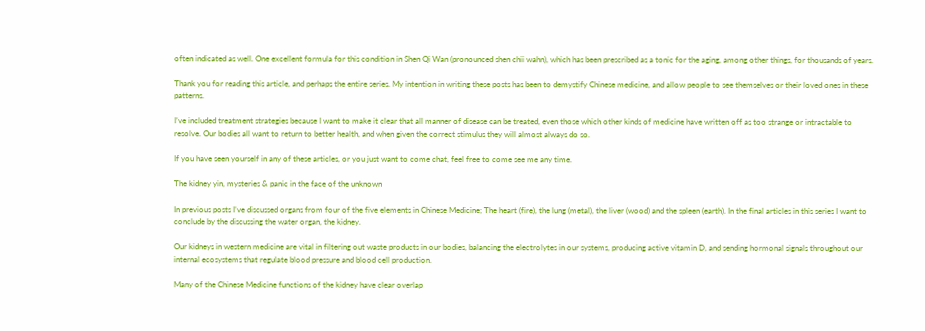often indicated as well. One excellent formula for this condition in Shen Qi Wan (pronounced shen chii wahn), which has been prescribed as a tonic for the aging, among other things, for thousands of years.

Thank you for reading this article, and perhaps the entire series. My intention in writing these posts has been to demystify Chinese medicine, and allow people to see themselves or their loved ones in these patterns.

I’ve included treatment strategies because I want to make it clear that all manner of disease can be treated, even those which other kinds of medicine have written off as too strange or intractable to resolve. Our bodies all want to return to better health, and when given the correct stimulus they will almost always do so.

If you have seen yourself in any of these articles, or you just want to come chat, feel free to come see me any time.

The kidney yin, mysteries & panic in the face of the unknown

In previous posts I’ve discussed organs from four of the five elements in Chinese Medicine; The heart (fire), the lung (metal), the liver (wood) and the spleen (earth). In the final articles in this series I want to conclude by the discussing the water organ, the kidney.

Our kidneys in western medicine are vital in filtering out waste products in our bodies, balancing the electrolytes in our systems, producing active vitamin D, and sending hormonal signals throughout our internal ecosystems that regulate blood pressure and blood cell production.

Many of the Chinese Medicine functions of the kidney have clear overlap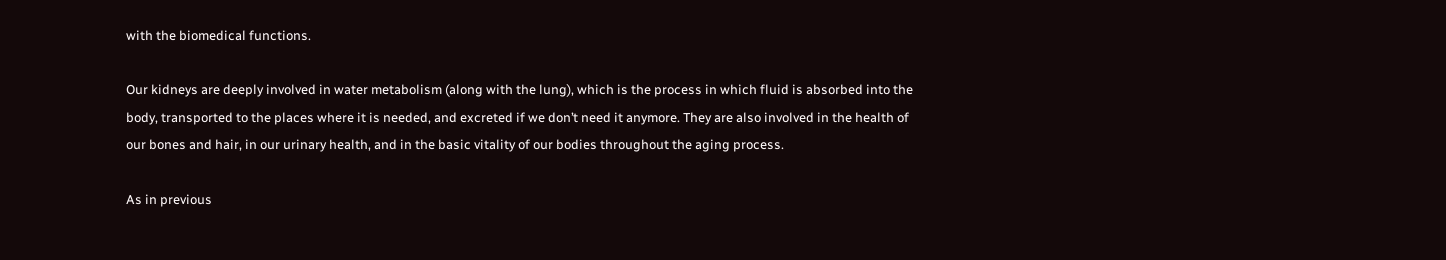with the biomedical functions.

Our kidneys are deeply involved in water metabolism (along with the lung), which is the process in which fluid is absorbed into the body, transported to the places where it is needed, and excreted if we don’t need it anymore. They are also involved in the health of our bones and hair, in our urinary health, and in the basic vitality of our bodies throughout the aging process.

As in previous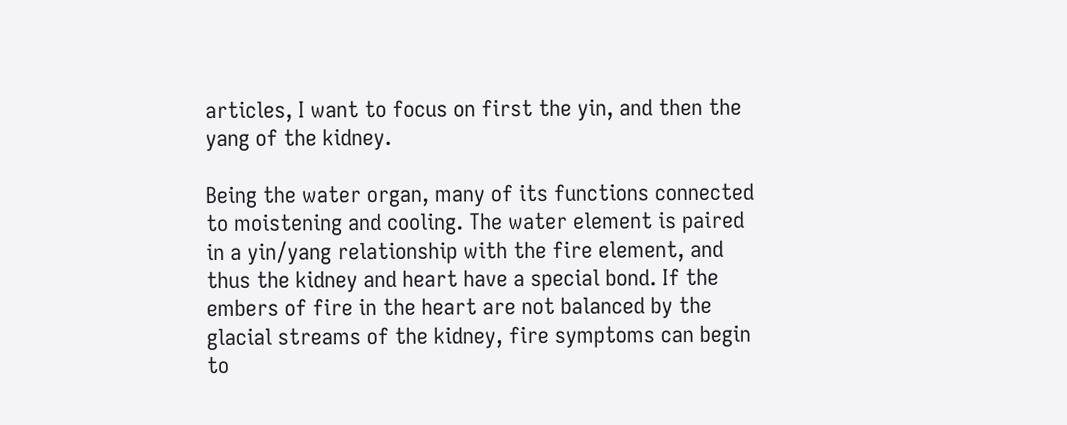articles, I want to focus on first the yin, and then the yang of the kidney.

Being the water organ, many of its functions connected to moistening and cooling. The water element is paired in a yin/yang relationship with the fire element, and thus the kidney and heart have a special bond. If the embers of fire in the heart are not balanced by the glacial streams of the kidney, fire symptoms can begin to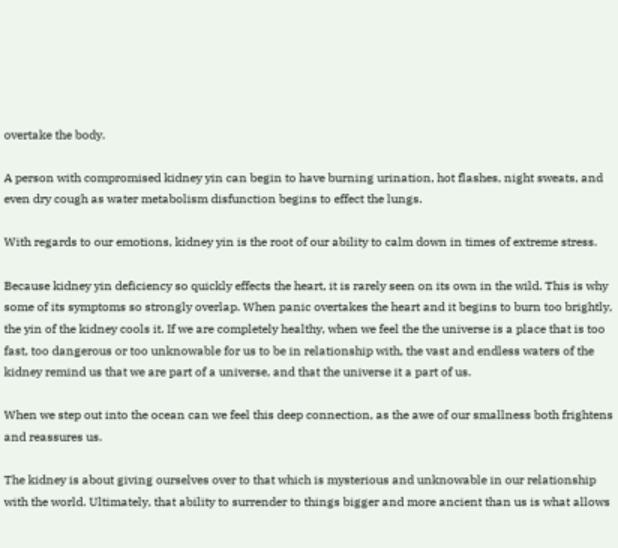overtake the body.

A person with compromised kidney yin can begin to have burning urination, hot flashes, night sweats, and even dry cough as water metabolism disfunction begins to effect the lungs.

With regards to our emotions, kidney yin is the root of our ability to calm down in times of extreme stress.

Because kidney yin deficiency so quickly effects the heart, it is rarely seen on its own in the wild. This is why some of its symptoms so strongly overlap. When panic overtakes the heart and it begins to burn too brightly, the yin of the kidney cools it. If we are completely healthy, when we feel the the universe is a place that is too fast, too dangerous or too unknowable for us to be in relationship with, the vast and endless waters of the kidney remind us that we are part of a universe, and that the universe it a part of us.

When we step out into the ocean can we feel this deep connection, as the awe of our smallness both frightens and reassures us.

The kidney is about giving ourselves over to that which is mysterious and unknowable in our relationship with the world. Ultimately, that ability to surrender to things bigger and more ancient than us is what allows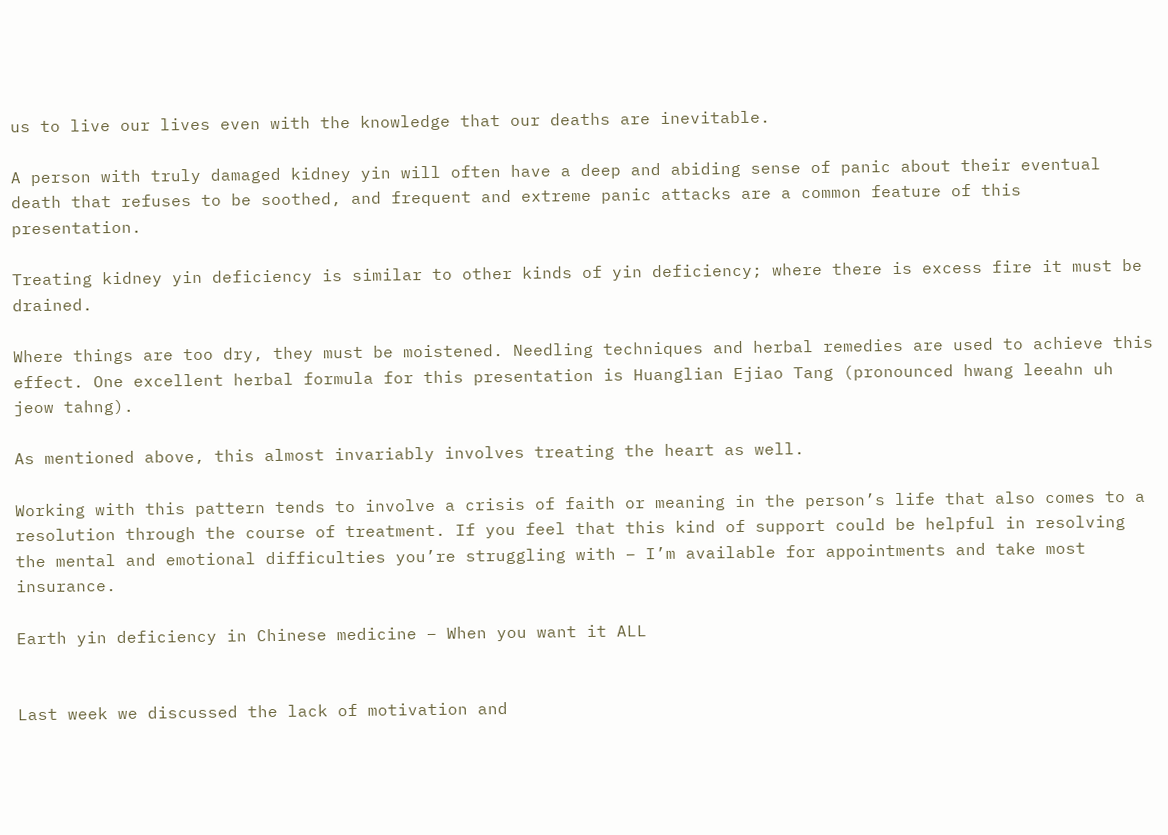us to live our lives even with the knowledge that our deaths are inevitable.

A person with truly damaged kidney yin will often have a deep and abiding sense of panic about their eventual death that refuses to be soothed, and frequent and extreme panic attacks are a common feature of this presentation.

Treating kidney yin deficiency is similar to other kinds of yin deficiency; where there is excess fire it must be drained.

Where things are too dry, they must be moistened. Needling techniques and herbal remedies are used to achieve this effect. One excellent herbal formula for this presentation is Huanglian Ejiao Tang (pronounced hwang leeahn uh jeow tahng).

As mentioned above, this almost invariably involves treating the heart as well.

Working with this pattern tends to involve a crisis of faith or meaning in the person’s life that also comes to a resolution through the course of treatment. If you feel that this kind of support could be helpful in resolving the mental and emotional difficulties you’re struggling with – I’m available for appointments and take most insurance.

Earth yin deficiency in Chinese medicine – When you want it ALL


Last week we discussed the lack of motivation and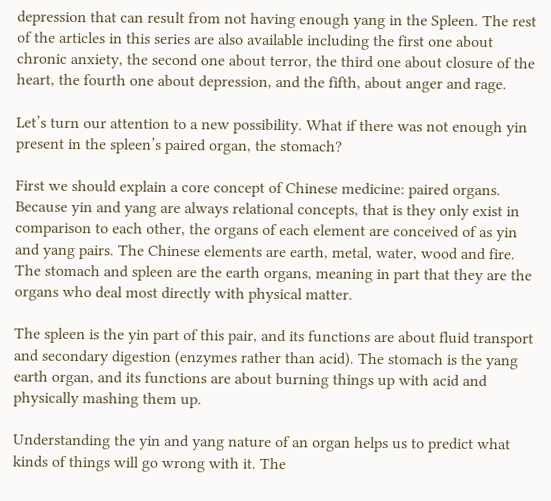depression that can result from not having enough yang in the Spleen. The rest of the articles in this series are also available including the first one about chronic anxiety, the second one about terror, the third one about closure of the heart, the fourth one about depression, and the fifth, about anger and rage.

Let’s turn our attention to a new possibility. What if there was not enough yin present in the spleen’s paired organ, the stomach?

First we should explain a core concept of Chinese medicine: paired organs. Because yin and yang are always relational concepts, that is they only exist in comparison to each other, the organs of each element are conceived of as yin and yang pairs. The Chinese elements are earth, metal, water, wood and fire. The stomach and spleen are the earth organs, meaning in part that they are the organs who deal most directly with physical matter.

The spleen is the yin part of this pair, and its functions are about fluid transport and secondary digestion (enzymes rather than acid). The stomach is the yang earth organ, and its functions are about burning things up with acid and physically mashing them up.

Understanding the yin and yang nature of an organ helps us to predict what kinds of things will go wrong with it. The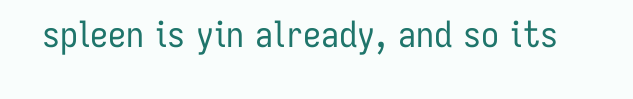spleen is yin already, and so its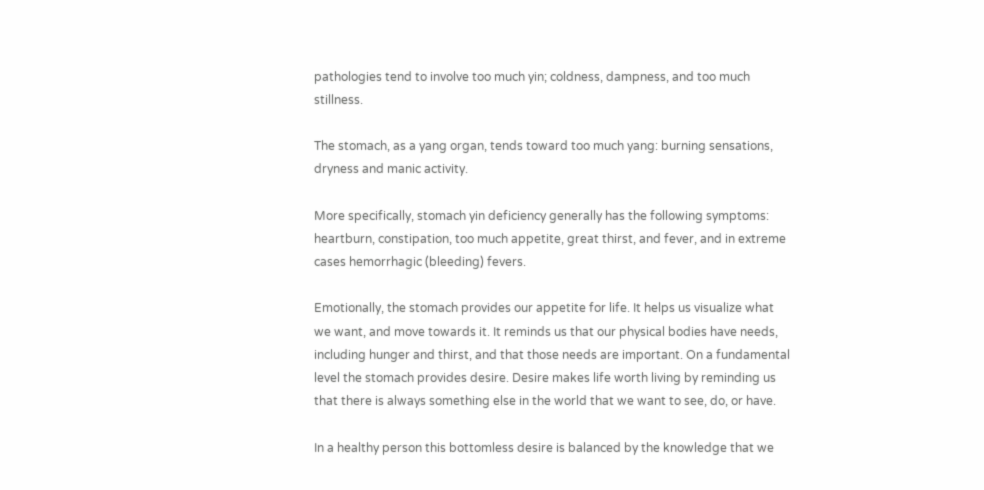pathologies tend to involve too much yin; coldness, dampness, and too much stillness.

The stomach, as a yang organ, tends toward too much yang: burning sensations, dryness and manic activity.

More specifically, stomach yin deficiency generally has the following symptoms: heartburn, constipation, too much appetite, great thirst, and fever, and in extreme cases hemorrhagic (bleeding) fevers.

Emotionally, the stomach provides our appetite for life. It helps us visualize what we want, and move towards it. It reminds us that our physical bodies have needs, including hunger and thirst, and that those needs are important. On a fundamental level the stomach provides desire. Desire makes life worth living by reminding us that there is always something else in the world that we want to see, do, or have.

In a healthy person this bottomless desire is balanced by the knowledge that we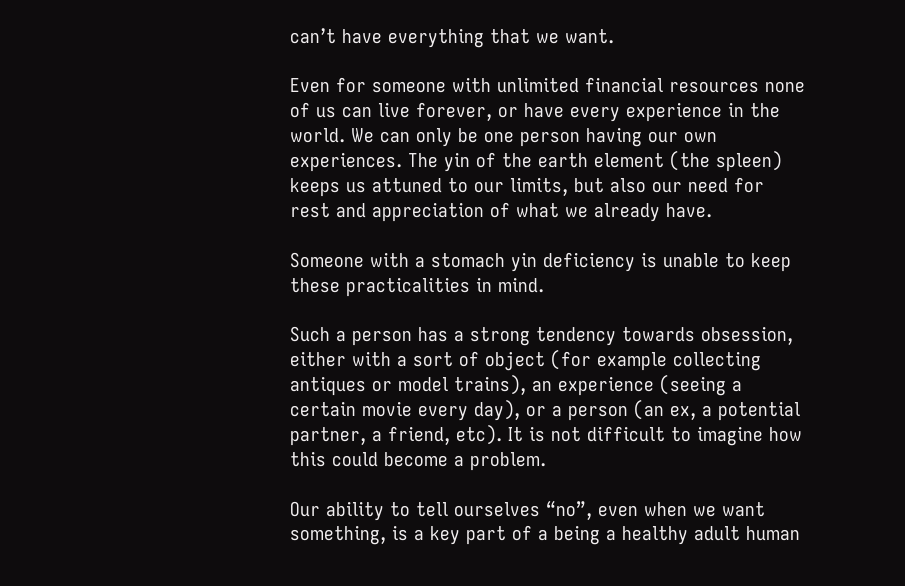can’t have everything that we want.

Even for someone with unlimited financial resources none of us can live forever, or have every experience in the world. We can only be one person having our own experiences. The yin of the earth element (the spleen) keeps us attuned to our limits, but also our need for rest and appreciation of what we already have.

Someone with a stomach yin deficiency is unable to keep these practicalities in mind.

Such a person has a strong tendency towards obsession, either with a sort of object (for example collecting antiques or model trains), an experience (seeing a certain movie every day), or a person (an ex, a potential partner, a friend, etc). It is not difficult to imagine how this could become a problem.

Our ability to tell ourselves “no”, even when we want something, is a key part of a being a healthy adult human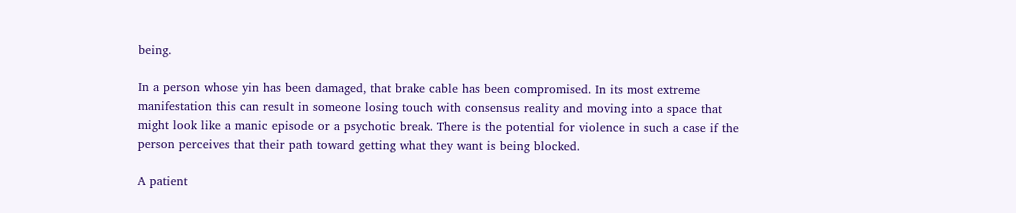being.

In a person whose yin has been damaged, that brake cable has been compromised. In its most extreme manifestation this can result in someone losing touch with consensus reality and moving into a space that might look like a manic episode or a psychotic break. There is the potential for violence in such a case if the person perceives that their path toward getting what they want is being blocked.

A patient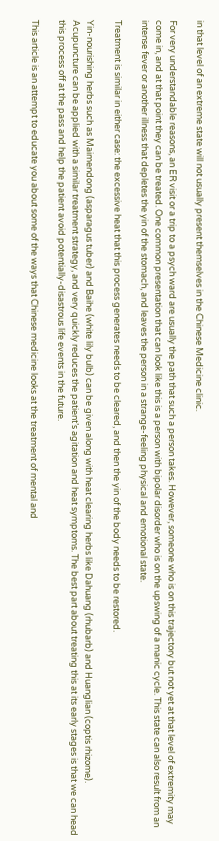in that level of an extreme state will not usually present themselves in the Chinese Medicine clinic.

For very understandable reasons, an ER visit or a trip to a psych ward are usually the path that such a person takes. However, someone who is on this trajectory but not yet at that level of extremity may come in, and at that point they can be treated. One common presentation that can look like this is a person with bipolar disorder who is on the upswing of a manic cycle. This state can also result from an intense fever or another illness that depletes the yin of the stomach, and leaves the person in a strange-feeling physical and emotional state.

Treatment is similar in either case: the excessive heat that this process generates needs to be cleared, and then the yin of the body needs to be restored.

Yin-nourishing herbs such as Maimendong (asparagus tuber) and Baihe (white lily bulb) can be given along with heat clearing herbs like Dahuang (rhubarb) and Huanglian (coptis rhizome). Acupuncture can be applied with a similar treatment strategy, and very quickly reduces the patient’s agitation and heat symptoms. The best part about treating this at its early stages is that we can head this process off at the pass and help the patient avoid potentially-disastrous life events in the future.

This article is an attempt to educate you about some of the ways that Chinese medicine looks at the treatment of mental and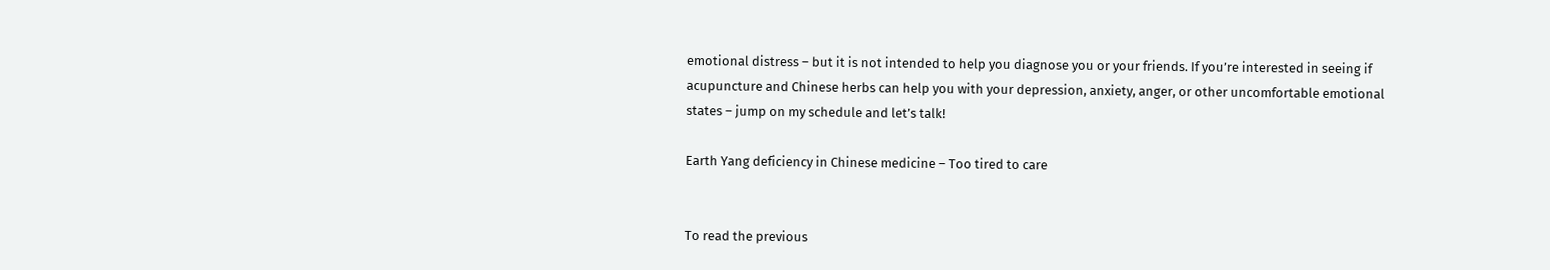emotional distress – but it is not intended to help you diagnose you or your friends. If you’re interested in seeing if acupuncture and Chinese herbs can help you with your depression, anxiety, anger, or other uncomfortable emotional states – jump on my schedule and let’s talk!

Earth Yang deficiency in Chinese medicine – Too tired to care


To read the previous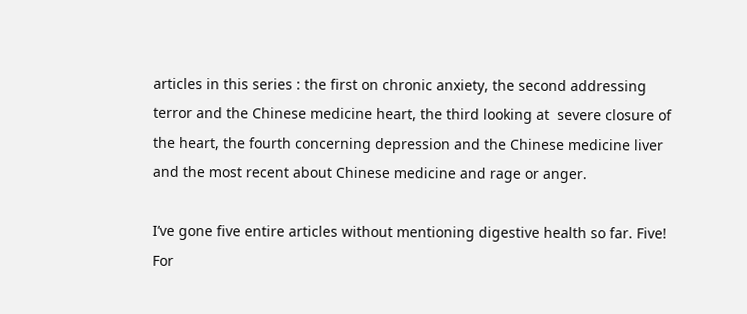articles in this series : the first on chronic anxiety, the second addressing terror and the Chinese medicine heart, the third looking at  severe closure of the heart, the fourth concerning depression and the Chinese medicine liver and the most recent about Chinese medicine and rage or anger.

I’ve gone five entire articles without mentioning digestive health so far. Five! For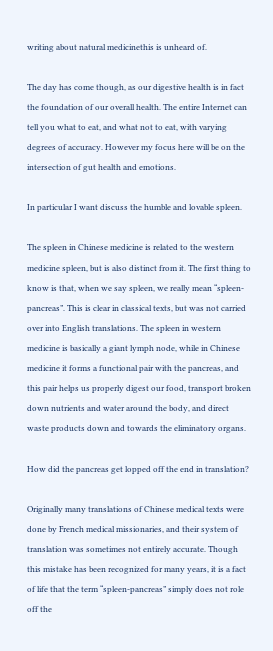writing about natural medicinethis is unheard of.

The day has come though, as our digestive health is in fact the foundation of our overall health. The entire Internet can tell you what to eat, and what not to eat, with varying degrees of accuracy. However my focus here will be on the intersection of gut health and emotions.

In particular I want discuss the humble and lovable spleen.

The spleen in Chinese medicine is related to the western medicine spleen, but is also distinct from it. The first thing to know is that, when we say spleen, we really mean “spleen-pancreas”. This is clear in classical texts, but was not carried over into English translations. The spleen in western medicine is basically a giant lymph node, while in Chinese medicine it forms a functional pair with the pancreas, and this pair helps us properly digest our food, transport broken down nutrients and water around the body, and direct waste products down and towards the eliminatory organs.

How did the pancreas get lopped off the end in translation?

Originally many translations of Chinese medical texts were done by French medical missionaries, and their system of translation was sometimes not entirely accurate. Though this mistake has been recognized for many years, it is a fact of life that the term “spleen-pancreas” simply does not role off the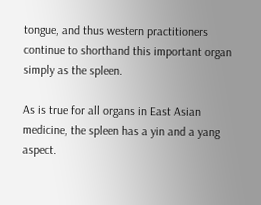tongue, and thus western practitioners continue to shorthand this important organ simply as the spleen.

As is true for all organs in East Asian medicine, the spleen has a yin and a yang aspect.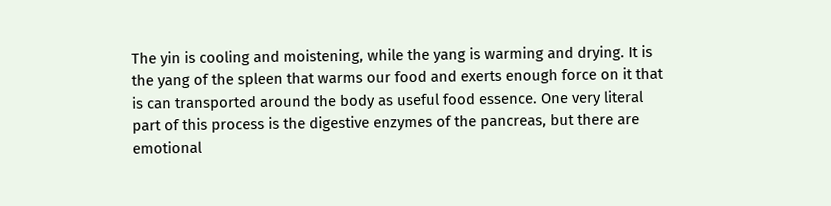The yin is cooling and moistening, while the yang is warming and drying. It is the yang of the spleen that warms our food and exerts enough force on it that is can transported around the body as useful food essence. One very literal part of this process is the digestive enzymes of the pancreas, but there are emotional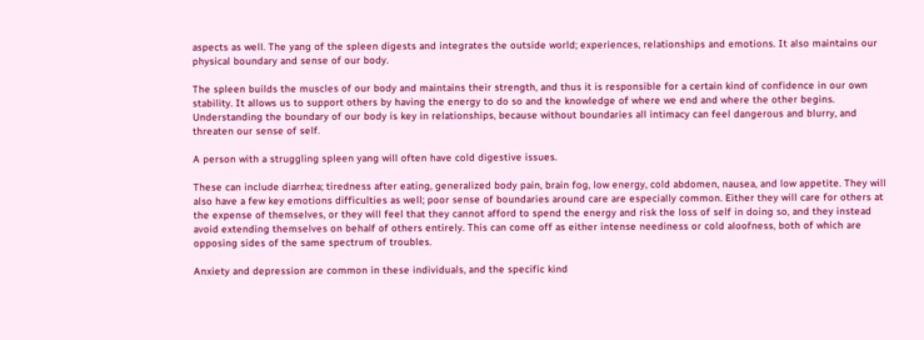aspects as well. The yang of the spleen digests and integrates the outside world; experiences, relationships and emotions. It also maintains our physical boundary and sense of our body.

The spleen builds the muscles of our body and maintains their strength, and thus it is responsible for a certain kind of confidence in our own stability. It allows us to support others by having the energy to do so and the knowledge of where we end and where the other begins. Understanding the boundary of our body is key in relationships, because without boundaries all intimacy can feel dangerous and blurry, and threaten our sense of self.

A person with a struggling spleen yang will often have cold digestive issues.

These can include diarrhea; tiredness after eating, generalized body pain, brain fog, low energy, cold abdomen, nausea, and low appetite. They will also have a few key emotions difficulties as well; poor sense of boundaries around care are especially common. Either they will care for others at the expense of themselves, or they will feel that they cannot afford to spend the energy and risk the loss of self in doing so, and they instead avoid extending themselves on behalf of others entirely. This can come off as either intense neediness or cold aloofness, both of which are opposing sides of the same spectrum of troubles.

Anxiety and depression are common in these individuals, and the specific kind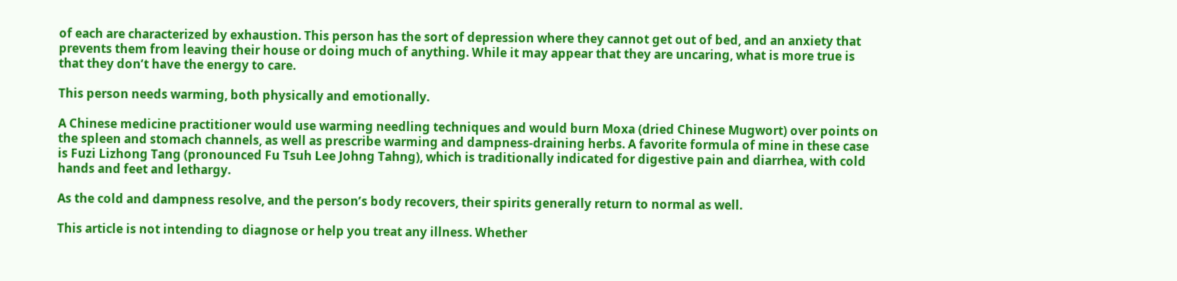of each are characterized by exhaustion. This person has the sort of depression where they cannot get out of bed, and an anxiety that prevents them from leaving their house or doing much of anything. While it may appear that they are uncaring, what is more true is that they don’t have the energy to care.

This person needs warming, both physically and emotionally.

A Chinese medicine practitioner would use warming needling techniques and would burn Moxa (dried Chinese Mugwort) over points on the spleen and stomach channels, as well as prescribe warming and dampness-draining herbs. A favorite formula of mine in these case is Fuzi Lizhong Tang (pronounced Fu Tsuh Lee Johng Tahng), which is traditionally indicated for digestive pain and diarrhea, with cold hands and feet and lethargy.

As the cold and dampness resolve, and the person’s body recovers, their spirits generally return to normal as well.

This article is not intending to diagnose or help you treat any illness. Whether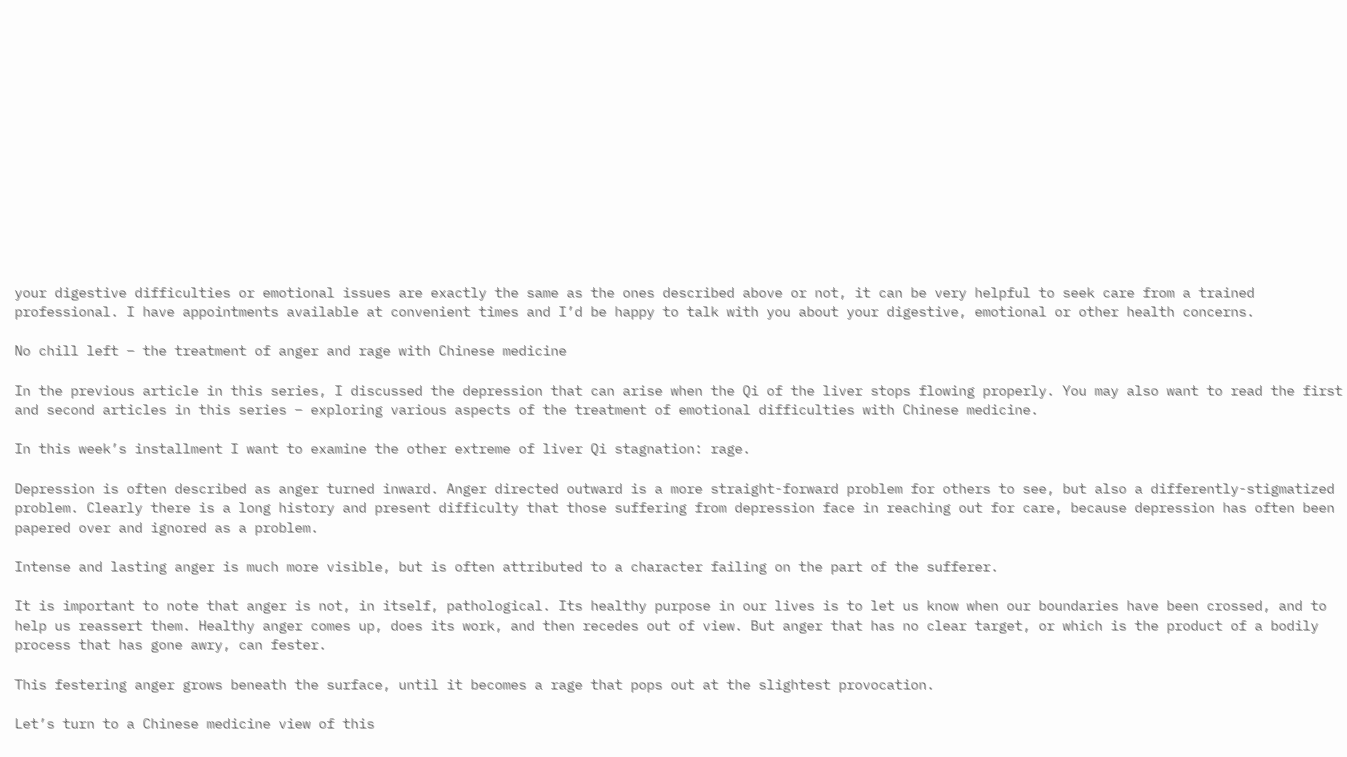your digestive difficulties or emotional issues are exactly the same as the ones described above or not, it can be very helpful to seek care from a trained professional. I have appointments available at convenient times and I’d be happy to talk with you about your digestive, emotional or other health concerns.

No chill left – the treatment of anger and rage with Chinese medicine

In the previous article in this series, I discussed the depression that can arise when the Qi of the liver stops flowing properly. You may also want to read the first and second articles in this series – exploring various aspects of the treatment of emotional difficulties with Chinese medicine.

In this week’s installment I want to examine the other extreme of liver Qi stagnation: rage.

Depression is often described as anger turned inward. Anger directed outward is a more straight-forward problem for others to see, but also a differently-stigmatized problem. Clearly there is a long history and present difficulty that those suffering from depression face in reaching out for care, because depression has often been papered over and ignored as a problem.

Intense and lasting anger is much more visible, but is often attributed to a character failing on the part of the sufferer.

It is important to note that anger is not, in itself, pathological. Its healthy purpose in our lives is to let us know when our boundaries have been crossed, and to help us reassert them. Healthy anger comes up, does its work, and then recedes out of view. But anger that has no clear target, or which is the product of a bodily process that has gone awry, can fester.

This festering anger grows beneath the surface, until it becomes a rage that pops out at the slightest provocation.

Let’s turn to a Chinese medicine view of this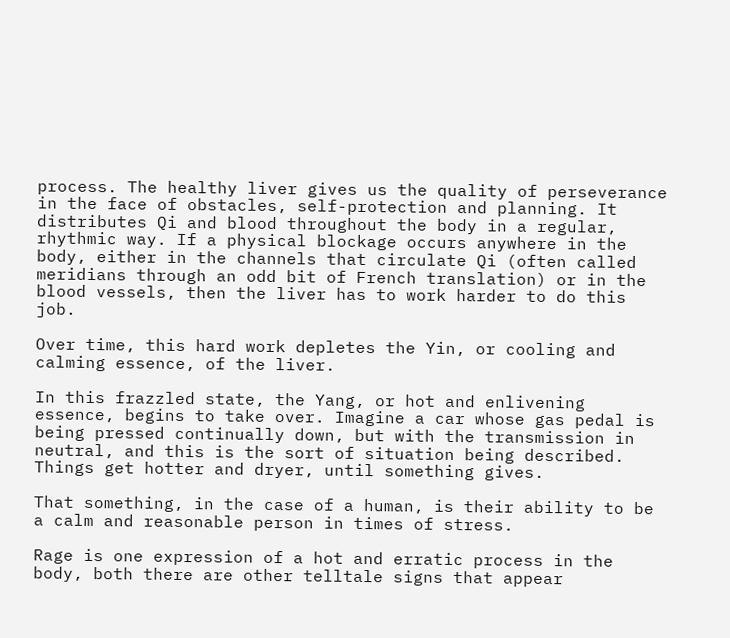process. The healthy liver gives us the quality of perseverance in the face of obstacles, self-protection and planning. It distributes Qi and blood throughout the body in a regular, rhythmic way. If a physical blockage occurs anywhere in the body, either in the channels that circulate Qi (often called meridians through an odd bit of French translation) or in the blood vessels, then the liver has to work harder to do this job.

Over time, this hard work depletes the Yin, or cooling and calming essence, of the liver.

In this frazzled state, the Yang, or hot and enlivening essence, begins to take over. Imagine a car whose gas pedal is being pressed continually down, but with the transmission in neutral, and this is the sort of situation being described. Things get hotter and dryer, until something gives.

That something, in the case of a human, is their ability to be a calm and reasonable person in times of stress.

Rage is one expression of a hot and erratic process in the body, both there are other telltale signs that appear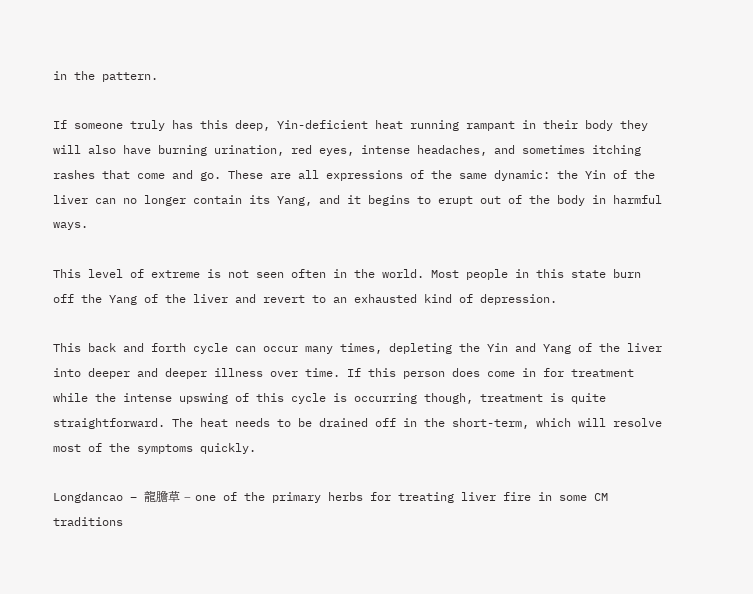in the pattern.

If someone truly has this deep, Yin-deficient heat running rampant in their body they will also have burning urination, red eyes, intense headaches, and sometimes itching rashes that come and go. These are all expressions of the same dynamic: the Yin of the liver can no longer contain its Yang, and it begins to erupt out of the body in harmful ways.

This level of extreme is not seen often in the world. Most people in this state burn off the Yang of the liver and revert to an exhausted kind of depression.

This back and forth cycle can occur many times, depleting the Yin and Yang of the liver into deeper and deeper illness over time. If this person does come in for treatment while the intense upswing of this cycle is occurring though, treatment is quite straightforward. The heat needs to be drained off in the short-term, which will resolve most of the symptoms quickly.

Longdancao – 龍膽草 – one of the primary herbs for treating liver fire in some CM traditions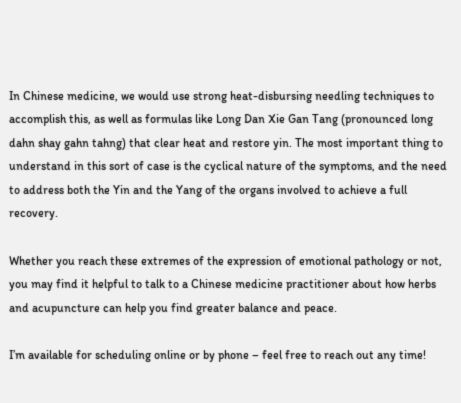In Chinese medicine, we would use strong heat-disbursing needling techniques to accomplish this, as well as formulas like Long Dan Xie Gan Tang (pronounced long dahn shay gahn tahng) that clear heat and restore yin. The most important thing to understand in this sort of case is the cyclical nature of the symptoms, and the need to address both the Yin and the Yang of the organs involved to achieve a full recovery.

Whether you reach these extremes of the expression of emotional pathology or not, you may find it helpful to talk to a Chinese medicine practitioner about how herbs and acupuncture can help you find greater balance and peace.

I’m available for scheduling online or by phone – feel free to reach out any time!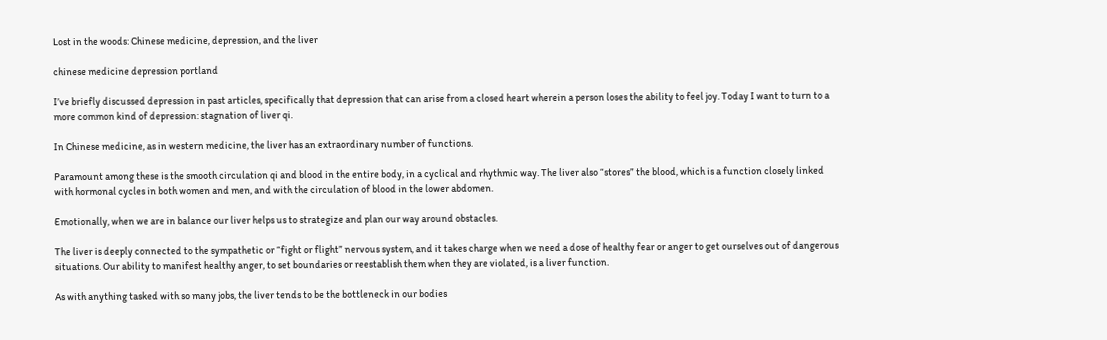Lost in the woods: Chinese medicine, depression, and the liver

chinese medicine depression portland

I’ve briefly discussed depression in past articles, specifically that depression that can arise from a closed heart wherein a person loses the ability to feel joy. Today I want to turn to a more common kind of depression: stagnation of liver qi.

In Chinese medicine, as in western medicine, the liver has an extraordinary number of functions.

Paramount among these is the smooth circulation qi and blood in the entire body, in a cyclical and rhythmic way. The liver also “stores” the blood, which is a function closely linked with hormonal cycles in both women and men, and with the circulation of blood in the lower abdomen.

Emotionally, when we are in balance our liver helps us to strategize and plan our way around obstacles.

The liver is deeply connected to the sympathetic or “fight or flight” nervous system, and it takes charge when we need a dose of healthy fear or anger to get ourselves out of dangerous situations. Our ability to manifest healthy anger, to set boundaries or reestablish them when they are violated, is a liver function.

As with anything tasked with so many jobs, the liver tends to be the bottleneck in our bodies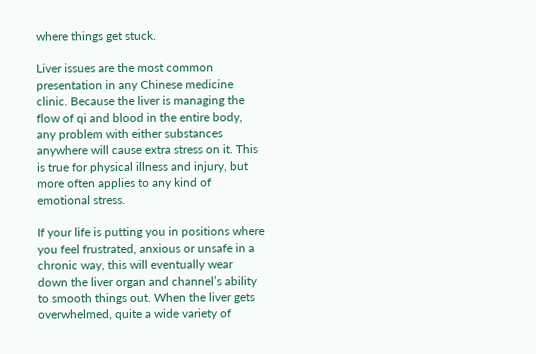where things get stuck.

Liver issues are the most common presentation in any Chinese medicine clinic. Because the liver is managing the flow of qi and blood in the entire body, any problem with either substances anywhere will cause extra stress on it. This is true for physical illness and injury, but more often applies to any kind of emotional stress.

If your life is putting you in positions where you feel frustrated, anxious or unsafe in a chronic way, this will eventually wear down the liver organ and channel’s ability to smooth things out. When the liver gets overwhelmed, quite a wide variety of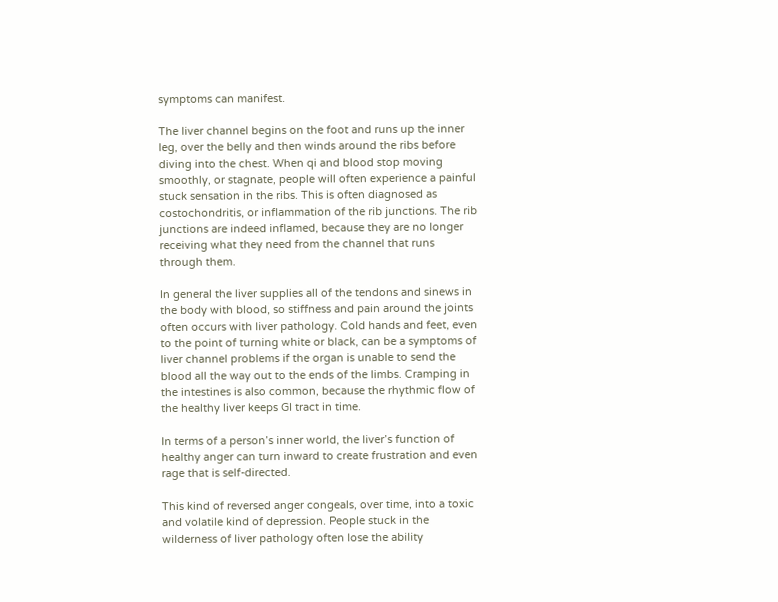symptoms can manifest.

The liver channel begins on the foot and runs up the inner leg, over the belly and then winds around the ribs before diving into the chest. When qi and blood stop moving smoothly, or stagnate, people will often experience a painful stuck sensation in the ribs. This is often diagnosed as costochondritis, or inflammation of the rib junctions. The rib junctions are indeed inflamed, because they are no longer receiving what they need from the channel that runs through them.

In general the liver supplies all of the tendons and sinews in the body with blood, so stiffness and pain around the joints often occurs with liver pathology. Cold hands and feet, even to the point of turning white or black, can be a symptoms of liver channel problems if the organ is unable to send the blood all the way out to the ends of the limbs. Cramping in the intestines is also common, because the rhythmic flow of the healthy liver keeps GI tract in time.

In terms of a person’s inner world, the liver’s function of healthy anger can turn inward to create frustration and even rage that is self-directed.

This kind of reversed anger congeals, over time, into a toxic and volatile kind of depression. People stuck in the wilderness of liver pathology often lose the ability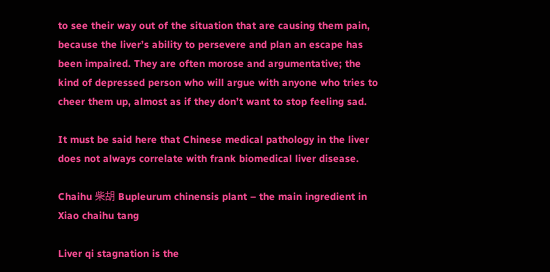to see their way out of the situation that are causing them pain, because the liver’s ability to persevere and plan an escape has been impaired. They are often morose and argumentative; the kind of depressed person who will argue with anyone who tries to cheer them up, almost as if they don’t want to stop feeling sad.

It must be said here that Chinese medical pathology in the liver does not always correlate with frank biomedical liver disease.

Chaihu 柴胡 Bupleurum chinensis plant – the main ingredient in Xiao chaihu tang

Liver qi stagnation is the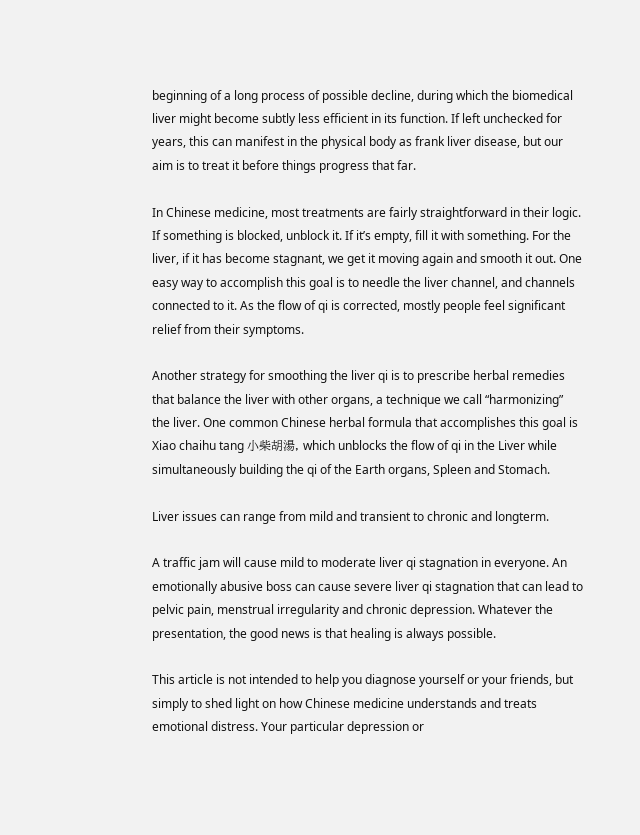beginning of a long process of possible decline, during which the biomedical liver might become subtly less efficient in its function. If left unchecked for years, this can manifest in the physical body as frank liver disease, but our aim is to treat it before things progress that far.

In Chinese medicine, most treatments are fairly straightforward in their logic. If something is blocked, unblock it. If it’s empty, fill it with something. For the liver, if it has become stagnant, we get it moving again and smooth it out. One easy way to accomplish this goal is to needle the liver channel, and channels connected to it. As the flow of qi is corrected, mostly people feel significant relief from their symptoms.

Another strategy for smoothing the liver qi is to prescribe herbal remedies that balance the liver with other organs, a technique we call “harmonizing” the liver. One common Chinese herbal formula that accomplishes this goal is Xiao chaihu tang 小柴胡湯, which unblocks the flow of qi in the Liver while simultaneously building the qi of the Earth organs, Spleen and Stomach.

Liver issues can range from mild and transient to chronic and longterm.

A traffic jam will cause mild to moderate liver qi stagnation in everyone. An emotionally abusive boss can cause severe liver qi stagnation that can lead to pelvic pain, menstrual irregularity and chronic depression. Whatever the presentation, the good news is that healing is always possible.

This article is not intended to help you diagnose yourself or your friends, but simply to shed light on how Chinese medicine understands and treats emotional distress. Your particular depression or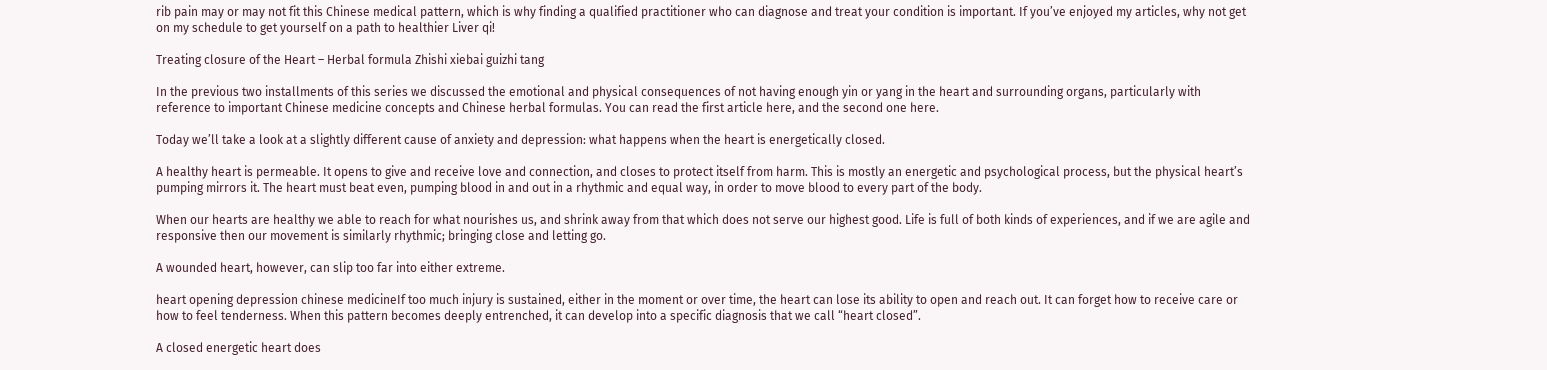rib pain may or may not fit this Chinese medical pattern, which is why finding a qualified practitioner who can diagnose and treat your condition is important. If you’ve enjoyed my articles, why not get on my schedule to get yourself on a path to healthier Liver qi!

Treating closure of the Heart – Herbal formula Zhishi xiebai guizhi tang

In the previous two installments of this series we discussed the emotional and physical consequences of not having enough yin or yang in the heart and surrounding organs, particularly with reference to important Chinese medicine concepts and Chinese herbal formulas. You can read the first article here, and the second one here.

Today we’ll take a look at a slightly different cause of anxiety and depression: what happens when the heart is energetically closed.

A healthy heart is permeable. It opens to give and receive love and connection, and closes to protect itself from harm. This is mostly an energetic and psychological process, but the physical heart’s pumping mirrors it. The heart must beat even, pumping blood in and out in a rhythmic and equal way, in order to move blood to every part of the body.

When our hearts are healthy we able to reach for what nourishes us, and shrink away from that which does not serve our highest good. Life is full of both kinds of experiences, and if we are agile and responsive then our movement is similarly rhythmic; bringing close and letting go.

A wounded heart, however, can slip too far into either extreme.

heart opening depression chinese medicineIf too much injury is sustained, either in the moment or over time, the heart can lose its ability to open and reach out. It can forget how to receive care or how to feel tenderness. When this pattern becomes deeply entrenched, it can develop into a specific diagnosis that we call “heart closed”.

A closed energetic heart does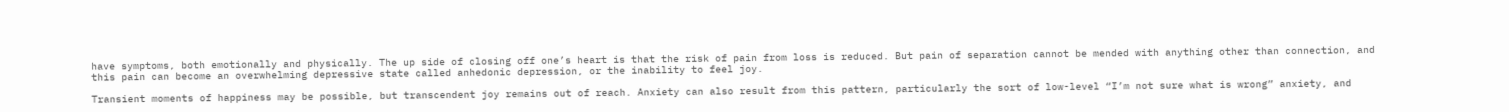have symptoms, both emotionally and physically. The up side of closing off one’s heart is that the risk of pain from loss is reduced. But pain of separation cannot be mended with anything other than connection, and this pain can become an overwhelming depressive state called anhedonic depression, or the inability to feel joy.

Transient moments of happiness may be possible, but transcendent joy remains out of reach. Anxiety can also result from this pattern, particularly the sort of low-level “I’m not sure what is wrong” anxiety, and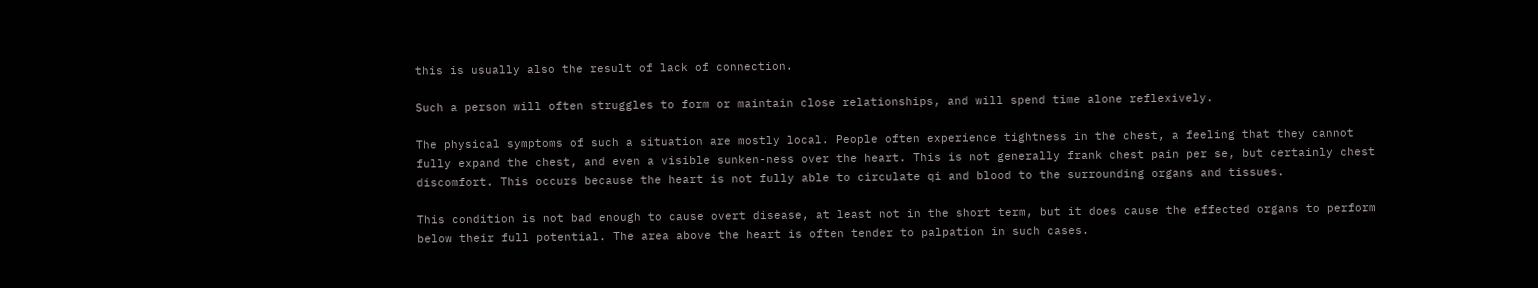this is usually also the result of lack of connection.

Such a person will often struggles to form or maintain close relationships, and will spend time alone reflexively.

The physical symptoms of such a situation are mostly local. People often experience tightness in the chest, a feeling that they cannot fully expand the chest, and even a visible sunken-ness over the heart. This is not generally frank chest pain per se, but certainly chest discomfort. This occurs because the heart is not fully able to circulate qi and blood to the surrounding organs and tissues.

This condition is not bad enough to cause overt disease, at least not in the short term, but it does cause the effected organs to perform below their full potential. The area above the heart is often tender to palpation in such cases.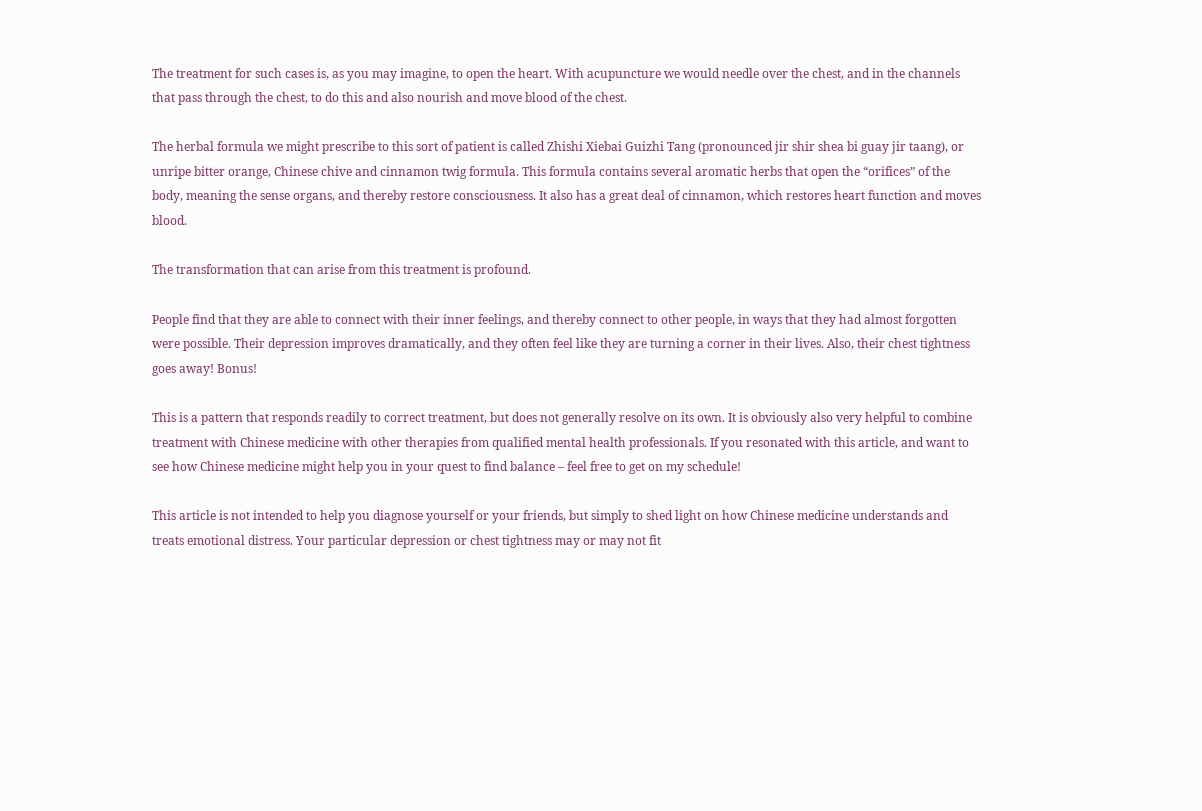The treatment for such cases is, as you may imagine, to open the heart. With acupuncture we would needle over the chest, and in the channels that pass through the chest, to do this and also nourish and move blood of the chest.

The herbal formula we might prescribe to this sort of patient is called Zhishi Xiebai Guizhi Tang (pronounced jir shir shea bi guay jir taang), or unripe bitter orange, Chinese chive and cinnamon twig formula. This formula contains several aromatic herbs that open the “orifices” of the body, meaning the sense organs, and thereby restore consciousness. It also has a great deal of cinnamon, which restores heart function and moves blood.

The transformation that can arise from this treatment is profound.

People find that they are able to connect with their inner feelings, and thereby connect to other people, in ways that they had almost forgotten were possible. Their depression improves dramatically, and they often feel like they are turning a corner in their lives. Also, their chest tightness goes away! Bonus!

This is a pattern that responds readily to correct treatment, but does not generally resolve on its own. It is obviously also very helpful to combine treatment with Chinese medicine with other therapies from qualified mental health professionals. If you resonated with this article, and want to see how Chinese medicine might help you in your quest to find balance – feel free to get on my schedule!

This article is not intended to help you diagnose yourself or your friends, but simply to shed light on how Chinese medicine understands and treats emotional distress. Your particular depression or chest tightness may or may not fit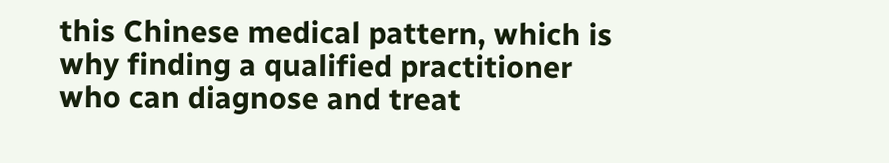this Chinese medical pattern, which is why finding a qualified practitioner who can diagnose and treat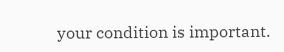your condition is important.